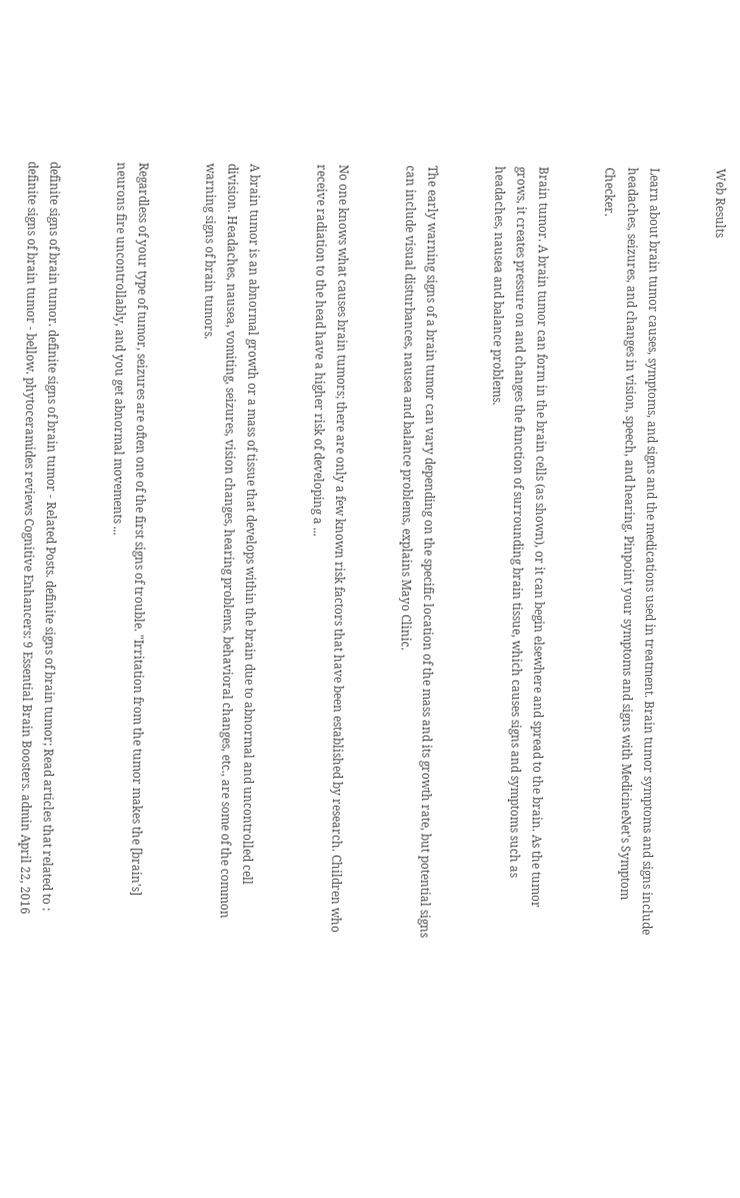Web Results


Learn about brain tumor causes, symptoms, and signs and the medications used in treatment. Brain tumor symptoms and signs include headaches, seizures, and changes in vision, speech, and hearing. Pinpoint your symptoms and signs with MedicineNet's Symptom Checker.


Brain tumor. A brain tumor can form in the brain cells (as shown), or it can begin elsewhere and spread to the brain. As the tumor grows, it creates pressure on and changes the function of surrounding brain tissue, which causes signs and symptoms such as headaches, nausea and balance problems.


The early warning signs of a brain tumor can vary depending on the specific location of the mass and its growth rate, but potential signs can include visual disturbances, nausea and balance problems, explains Mayo Clinic.


No one knows what causes brain tumors; there are only a few known risk factors that have been established by research. Children who receive radiation to the head have a higher risk of developing a ...


A brain tumor is an abnormal growth or a mass of tissue that develops within the brain due to abnormal and uncontrolled cell division. Headaches, nausea, vomiting, seizures, vision changes, hearing problems, behavioral changes, etc., are some of the common warning signs of brain tumors.


Regardless of your type of tumor, seizures are often one of the first signs of trouble. "Irritation from the tumor makes the [brain's] neurons fire uncontrollably, and you get abnormal movements ...


definite signs of brain tumor. definite signs of brain tumor - Related Posts. definite signs of brain tumor; Read articles that related to : definite signs of brain tumor - bellow. phytoceramides reviews Cognitive Enhancers: 9 Essential Brain Boosters. admin April 22, 2016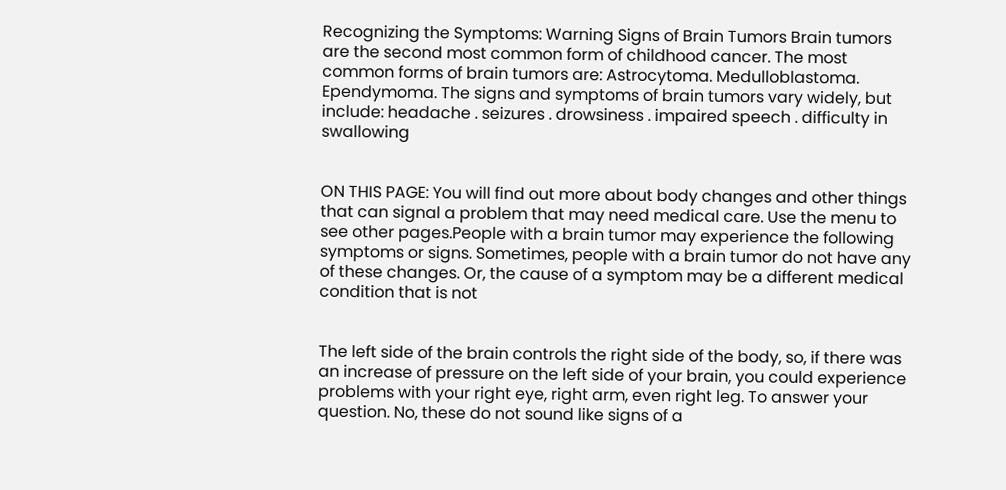Recognizing the Symptoms: Warning Signs of Brain Tumors Brain tumors are the second most common form of childhood cancer. The most common forms of brain tumors are: Astrocytoma. Medulloblastoma. Ependymoma. The signs and symptoms of brain tumors vary widely, but include: headache . seizures . drowsiness . impaired speech . difficulty in swallowing


ON THIS PAGE: You will find out more about body changes and other things that can signal a problem that may need medical care. Use the menu to see other pages.People with a brain tumor may experience the following symptoms or signs. Sometimes, people with a brain tumor do not have any of these changes. Or, the cause of a symptom may be a different medical condition that is not


The left side of the brain controls the right side of the body, so, if there was an increase of pressure on the left side of your brain, you could experience problems with your right eye, right arm, even right leg. To answer your question. No, these do not sound like signs of a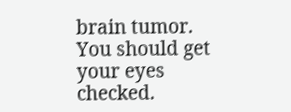brain tumor. You should get your eyes checked.